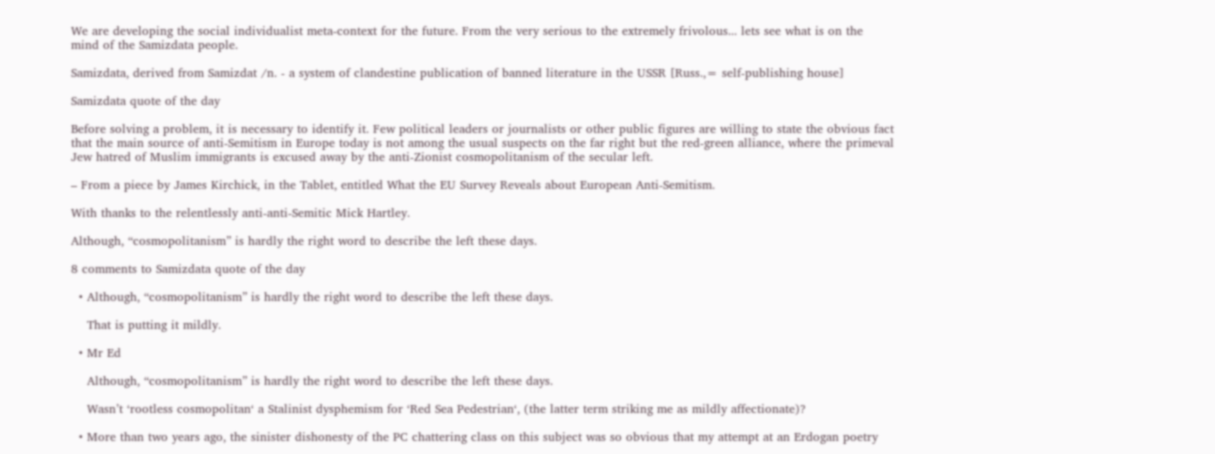We are developing the social individualist meta-context for the future. From the very serious to the extremely frivolous... lets see what is on the mind of the Samizdata people.

Samizdata, derived from Samizdat /n. - a system of clandestine publication of banned literature in the USSR [Russ.,= self-publishing house]

Samizdata quote of the day

Before solving a problem, it is necessary to identify it. Few political leaders or journalists or other public figures are willing to state the obvious fact that the main source of anti-Semitism in Europe today is not among the usual suspects on the far right but the red-green alliance, where the primeval Jew hatred of Muslim immigrants is excused away by the anti-Zionist cosmopolitanism of the secular left.

– From a piece by James Kirchick, in the Tablet, entitled What the EU Survey Reveals about European Anti-Semitism.

With thanks to the relentlessly anti-anti-Semitic Mick Hartley.

Although, “cosmopolitanism” is hardly the right word to describe the left these days.

8 comments to Samizdata quote of the day

  • Although, “cosmopolitanism” is hardly the right word to describe the left these days.

    That is putting it mildly.

  • Mr Ed

    Although, “cosmopolitanism” is hardly the right word to describe the left these days.

    Wasn’t ‘rootless cosmopolitan‘ a Stalinist dysphemism for ‘Red Sea Pedestrian‘, (the latter term striking me as mildly affectionate)?

  • More than two years ago, the sinister dishonesty of the PC chattering class on this subject was so obvious that my attempt at an Erdogan poetry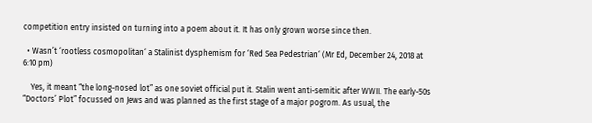competition entry insisted on turning into a poem about it. It has only grown worse since then.

  • Wasn’t ‘rootless cosmopolitan‘ a Stalinist dysphemism for ‘Red Sea Pedestrian‘ (Mr Ed, December 24, 2018 at 6:10 pm)

    Yes, it meant “the long-nosed lot” as one soviet official put it. Stalin went anti-semitic after WWII. The early-50s “Doctors’ Plot” focussed on Jews and was planned as the first stage of a major pogrom. As usual, the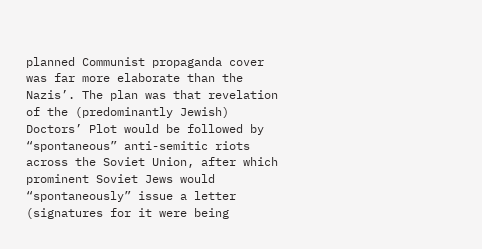planned Communist propaganda cover was far more elaborate than the Nazis’. The plan was that revelation of the (predominantly Jewish) Doctors’ Plot would be followed by “spontaneous” anti-semitic riots across the Soviet Union, after which prominent Soviet Jews would “spontaneously” issue a letter (signatures for it were being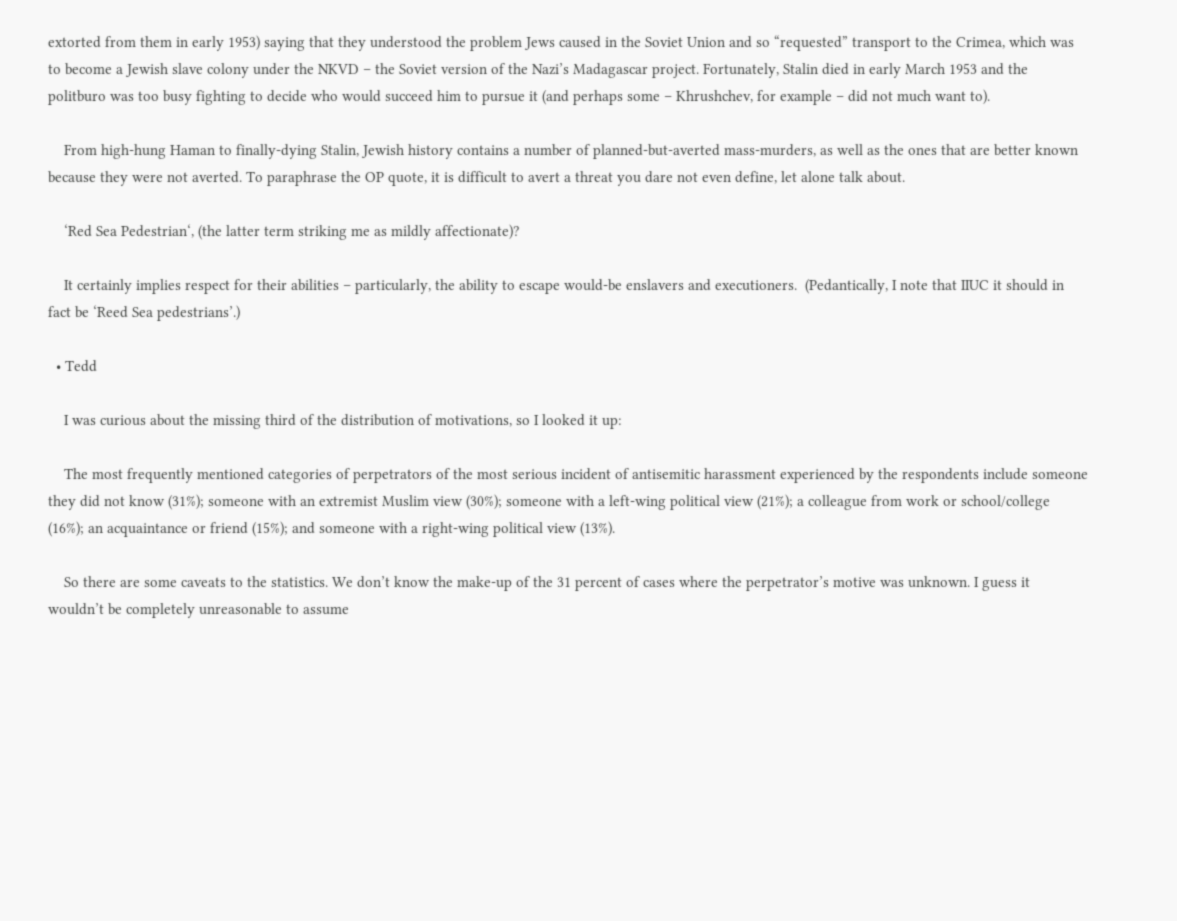extorted from them in early 1953) saying that they understood the problem Jews caused in the Soviet Union and so “requested” transport to the Crimea, which was to become a Jewish slave colony under the NKVD – the Soviet version of the Nazi’s Madagascar project. Fortunately, Stalin died in early March 1953 and the politburo was too busy fighting to decide who would succeed him to pursue it (and perhaps some – Khrushchev, for example – did not much want to).

    From high-hung Haman to finally-dying Stalin, Jewish history contains a number of planned-but-averted mass-murders, as well as the ones that are better known because they were not averted. To paraphrase the OP quote, it is difficult to avert a threat you dare not even define, let alone talk about.

    ‘Red Sea Pedestrian‘, (the latter term striking me as mildly affectionate)?

    It certainly implies respect for their abilities – particularly, the ability to escape would-be enslavers and executioners.  (Pedantically, I note that IIUC it should in fact be ‘Reed Sea pedestrians’.)

  • Tedd

    I was curious about the missing third of the distribution of motivations, so I looked it up:

    The most frequently mentioned categories of perpetrators of the most serious incident of antisemitic harassment experienced by the respondents include someone they did not know (31%); someone with an extremist Muslim view (30%); someone with a left-wing political view (21%); a colleague from work or school/college (16%); an acquaintance or friend (15%); and someone with a right-wing political view (13%).

    So there are some caveats to the statistics. We don’t know the make-up of the 31 percent of cases where the perpetrator’s motive was unknown. I guess it wouldn’t be completely unreasonable to assume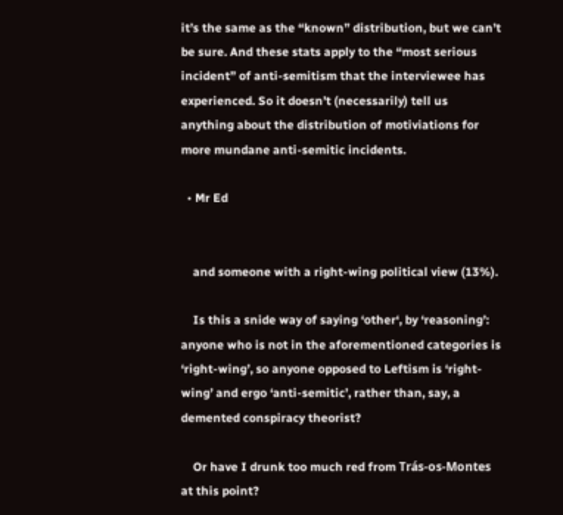it’s the same as the “known” distribution, but we can’t be sure. And these stats apply to the “most serious incident” of anti-semitism that the interviewee has experienced. So it doesn’t (necessarily) tell us anything about the distribution of motiviations for more mundane anti-semitic incidents.

  • Mr Ed


    and someone with a right-wing political view (13%).

    Is this a snide way of saying ‘other‘, by ‘reasoning’: anyone who is not in the aforementioned categories is ‘right-wing’, so anyone opposed to Leftism is ‘right-wing’ and ergo ‘anti-semitic’, rather than, say, a demented conspiracy theorist?

    Or have I drunk too much red from Trás-os-Montes at this point?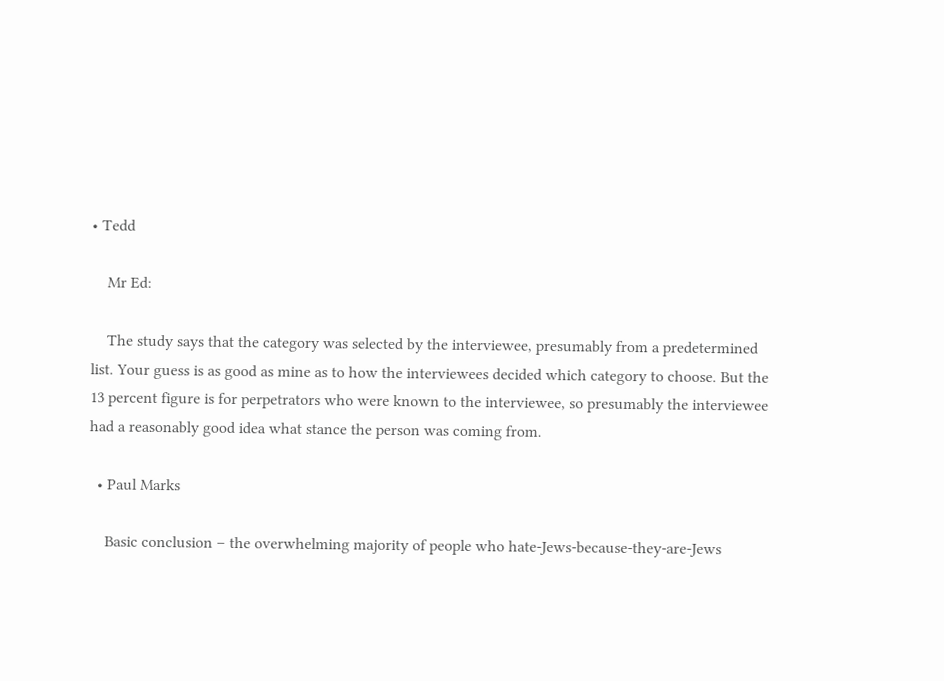• Tedd

    Mr Ed:

    The study says that the category was selected by the interviewee, presumably from a predetermined list. Your guess is as good as mine as to how the interviewees decided which category to choose. But the 13 percent figure is for perpetrators who were known to the interviewee, so presumably the interviewee had a reasonably good idea what stance the person was coming from.

  • Paul Marks

    Basic conclusion – the overwhelming majority of people who hate-Jews-because-they-are-Jews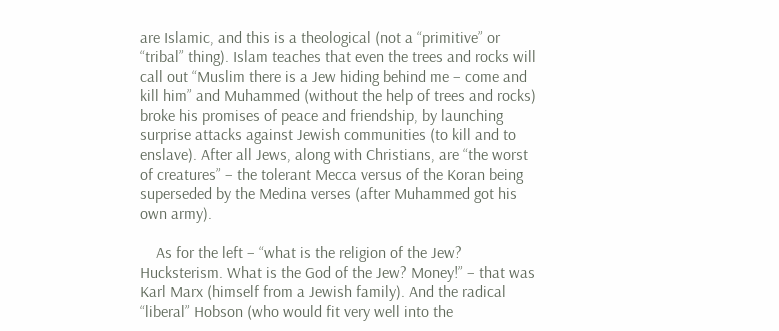are Islamic, and this is a theological (not a “primitive” or “tribal” thing). Islam teaches that even the trees and rocks will call out “Muslim there is a Jew hiding behind me – come and kill him” and Muhammed (without the help of trees and rocks) broke his promises of peace and friendship, by launching surprise attacks against Jewish communities (to kill and to enslave). After all Jews, along with Christians, are “the worst of creatures” – the tolerant Mecca versus of the Koran being superseded by the Medina verses (after Muhammed got his own army).

    As for the left – “what is the religion of the Jew? Hucksterism. What is the God of the Jew? Money!” – that was Karl Marx (himself from a Jewish family). And the radical “liberal” Hobson (who would fit very well into the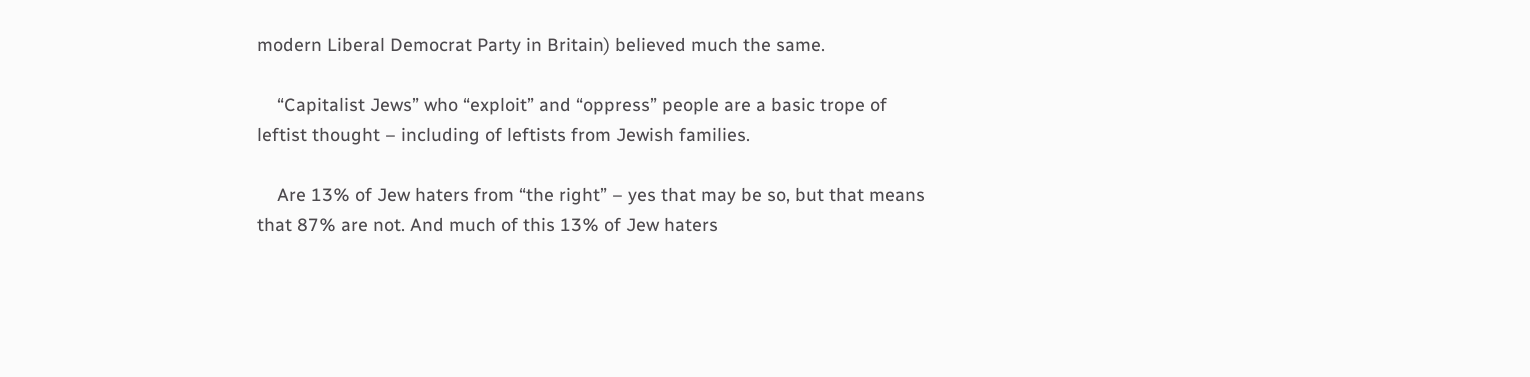modern Liberal Democrat Party in Britain) believed much the same.

    “Capitalist Jews” who “exploit” and “oppress” people are a basic trope of leftist thought – including of leftists from Jewish families.

    Are 13% of Jew haters from “the right” – yes that may be so, but that means that 87% are not. And much of this 13% of Jew haters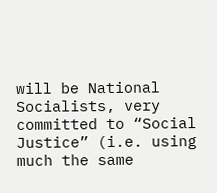will be National Socialists, very committed to “Social Justice” (i.e. using much the same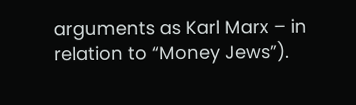arguments as Karl Marx – in relation to “Money Jews”).